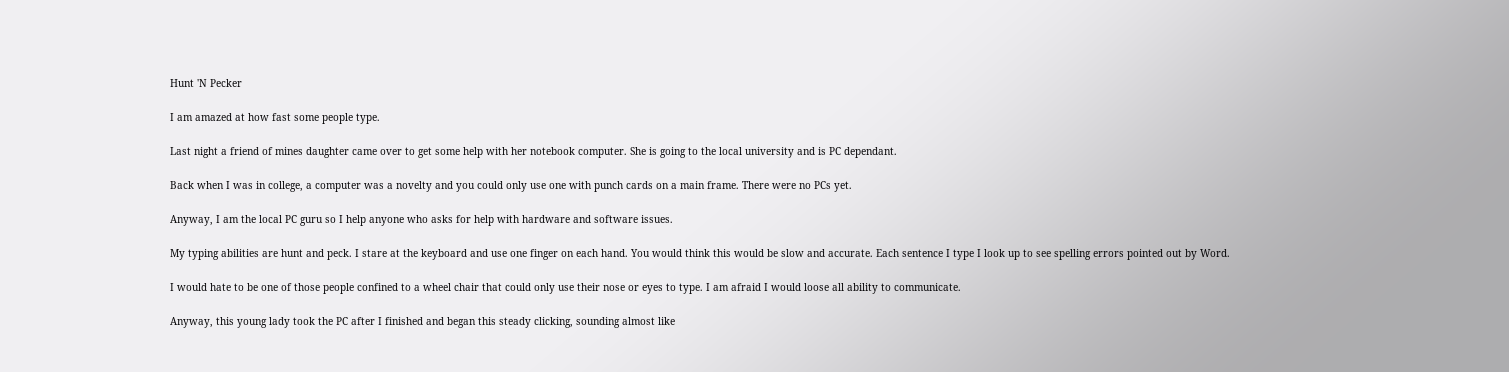Hunt 'N Pecker

I am amazed at how fast some people type.

Last night a friend of mines daughter came over to get some help with her notebook computer. She is going to the local university and is PC dependant.

Back when I was in college, a computer was a novelty and you could only use one with punch cards on a main frame. There were no PCs yet.

Anyway, I am the local PC guru so I help anyone who asks for help with hardware and software issues.

My typing abilities are hunt and peck. I stare at the keyboard and use one finger on each hand. You would think this would be slow and accurate. Each sentence I type I look up to see spelling errors pointed out by Word.

I would hate to be one of those people confined to a wheel chair that could only use their nose or eyes to type. I am afraid I would loose all ability to communicate.

Anyway, this young lady took the PC after I finished and began this steady clicking, sounding almost like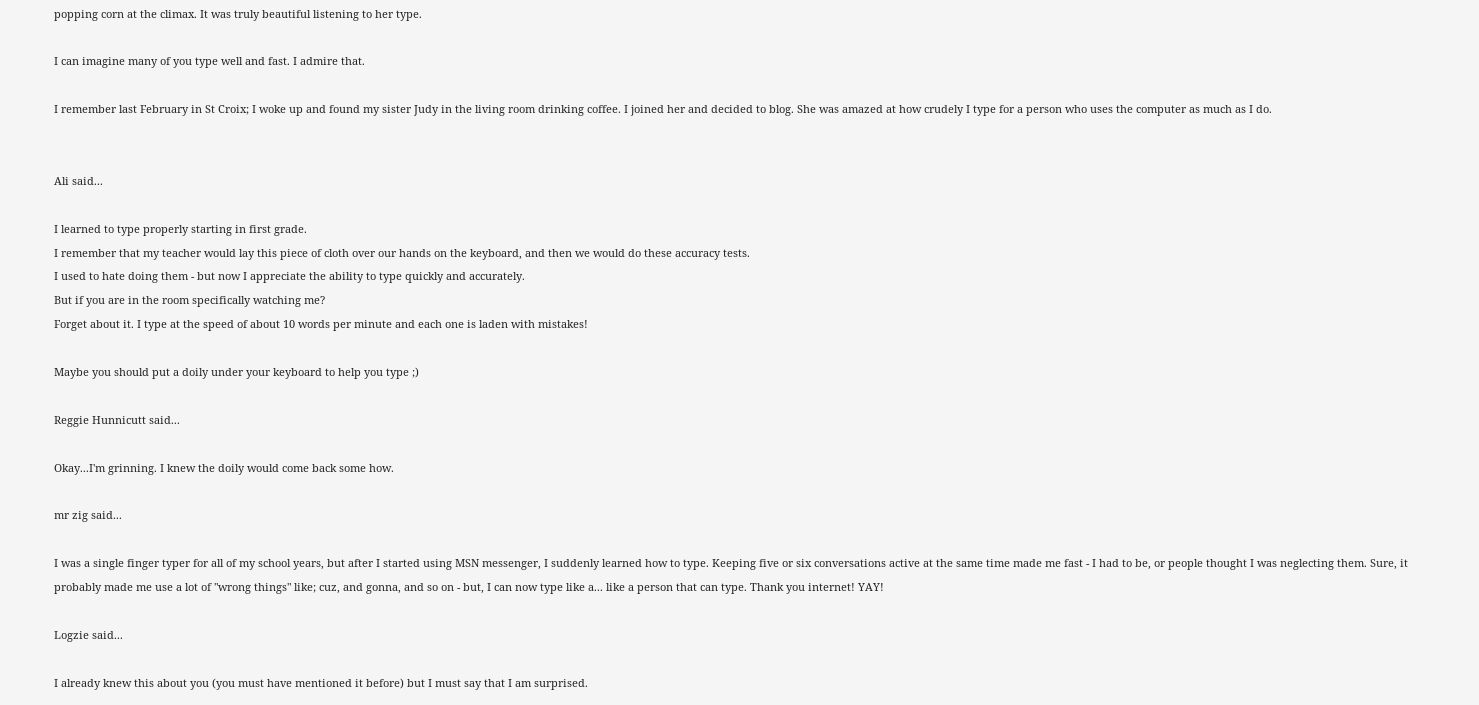popping corn at the climax. It was truly beautiful listening to her type.

I can imagine many of you type well and fast. I admire that.

I remember last February in St Croix; I woke up and found my sister Judy in the living room drinking coffee. I joined her and decided to blog. She was amazed at how crudely I type for a person who uses the computer as much as I do.


Ali said...

I learned to type properly starting in first grade.
I remember that my teacher would lay this piece of cloth over our hands on the keyboard, and then we would do these accuracy tests.
I used to hate doing them - but now I appreciate the ability to type quickly and accurately.
But if you are in the room specifically watching me?
Forget about it. I type at the speed of about 10 words per minute and each one is laden with mistakes!

Maybe you should put a doily under your keyboard to help you type ;)

Reggie Hunnicutt said...

Okay...I'm grinning. I knew the doily would come back some how.

mr zig said...

I was a single finger typer for all of my school years, but after I started using MSN messenger, I suddenly learned how to type. Keeping five or six conversations active at the same time made me fast - I had to be, or people thought I was neglecting them. Sure, it probably made me use a lot of "wrong things" like; cuz, and gonna, and so on - but, I can now type like a... like a person that can type. Thank you internet! YAY!

Logzie said...

I already knew this about you (you must have mentioned it before) but I must say that I am surprised.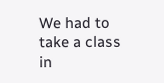We had to take a class in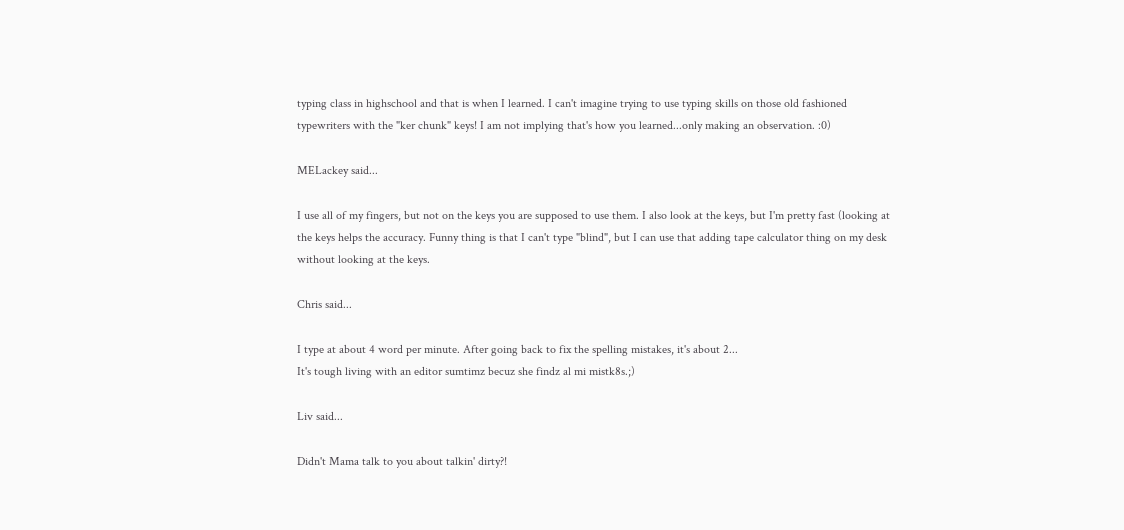typing class in highschool and that is when I learned. I can't imagine trying to use typing skills on those old fashioned typewriters with the "ker chunk" keys! I am not implying that's how you learned...only making an observation. :0)

MELackey said...

I use all of my fingers, but not on the keys you are supposed to use them. I also look at the keys, but I'm pretty fast (looking at the keys helps the accuracy. Funny thing is that I can't type "blind", but I can use that adding tape calculator thing on my desk without looking at the keys.

Chris said...

I type at about 4 word per minute. After going back to fix the spelling mistakes, it's about 2...
It's tough living with an editor sumtimz becuz she findz al mi mistk8s.;)

Liv said...

Didn't Mama talk to you about talkin' dirty?!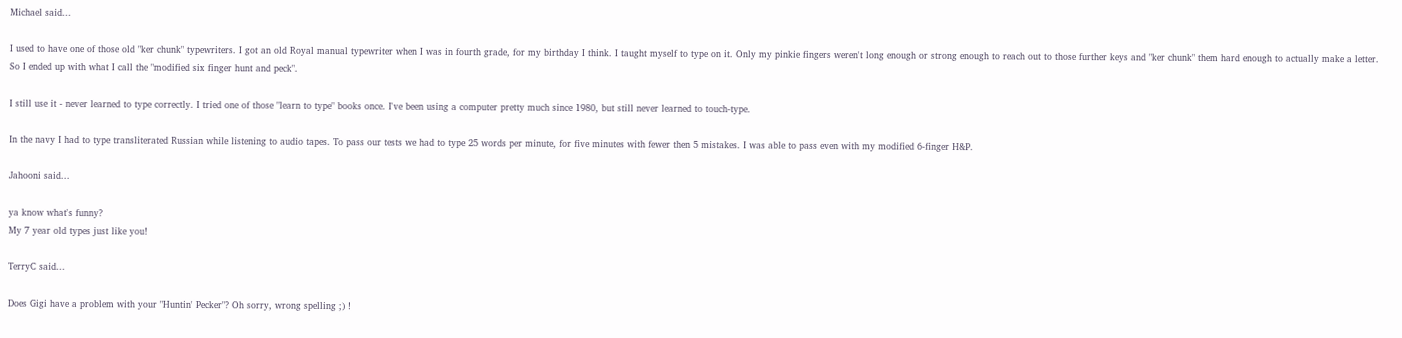Michael said...

I used to have one of those old "ker chunk" typewriters. I got an old Royal manual typewriter when I was in fourth grade, for my birthday I think. I taught myself to type on it. Only my pinkie fingers weren't long enough or strong enough to reach out to those further keys and "ker chunk" them hard enough to actually make a letter. So I ended up with what I call the "modified six finger hunt and peck".

I still use it - never learned to type correctly. I tried one of those "learn to type" books once. I've been using a computer pretty much since 1980, but still never learned to touch-type.

In the navy I had to type transliterated Russian while listening to audio tapes. To pass our tests we had to type 25 words per minute, for five minutes with fewer then 5 mistakes. I was able to pass even with my modified 6-finger H&P.

Jahooni said...

ya know what's funny?
My 7 year old types just like you!

TerryC said...

Does Gigi have a problem with your "Huntin' Pecker"? Oh sorry, wrong spelling ;) !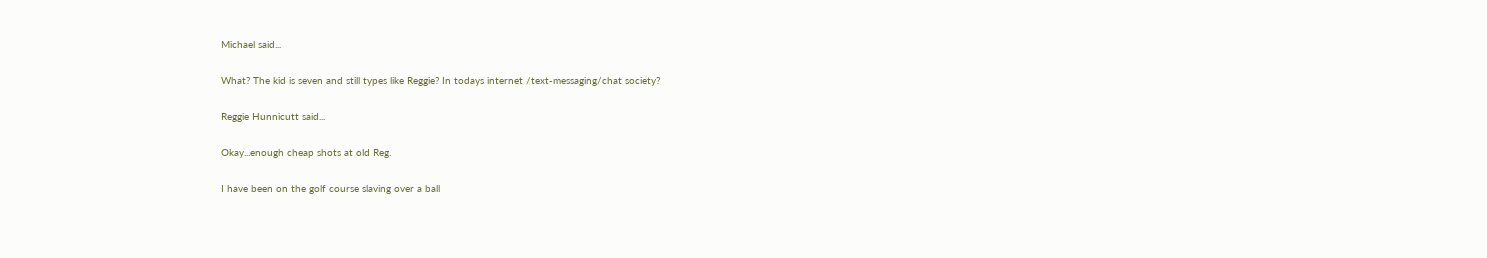Michael said...

What? The kid is seven and still types like Reggie? In todays internet /text-messaging/chat society?

Reggie Hunnicutt said...

Okay...enough cheap shots at old Reg.

I have been on the golf course slaving over a ball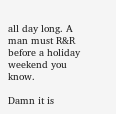all day long. A man must R&R before a holiday weekend you know.

Damn it is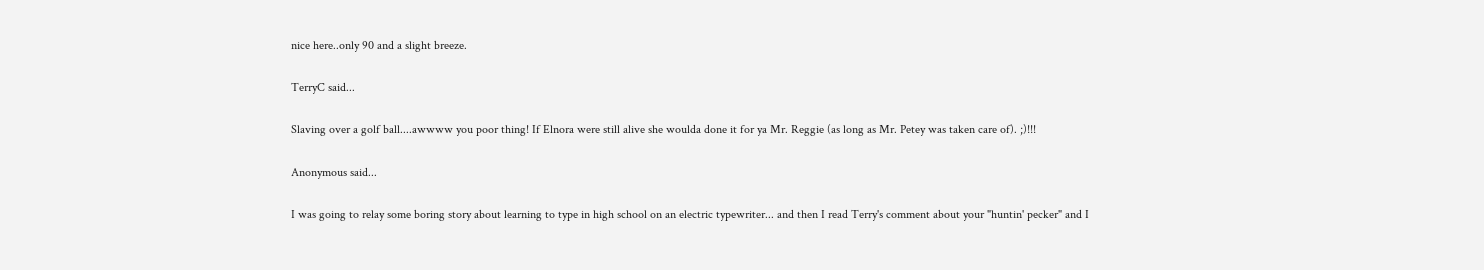nice here..only 90 and a slight breeze.

TerryC said...

Slaving over a golf ball....awwww you poor thing! If Elnora were still alive she woulda done it for ya Mr. Reggie (as long as Mr. Petey was taken care of). ;)!!!

Anonymous said...

I was going to relay some boring story about learning to type in high school on an electric typewriter... and then I read Terry's comment about your "huntin' pecker" and I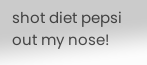shot diet pepsi out my nose!